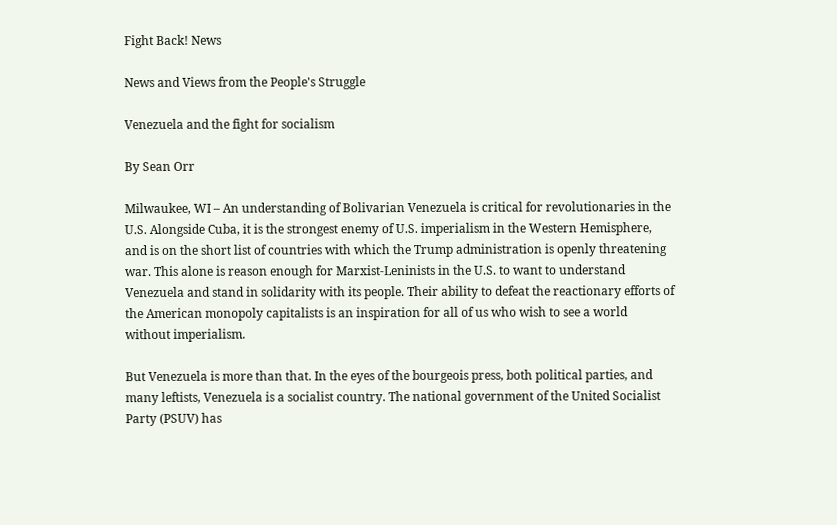Fight Back! News

News and Views from the People's Struggle

Venezuela and the fight for socialism

By Sean Orr

Milwaukee, WI – An understanding of Bolivarian Venezuela is critical for revolutionaries in the U.S. Alongside Cuba, it is the strongest enemy of U.S. imperialism in the Western Hemisphere, and is on the short list of countries with which the Trump administration is openly threatening war. This alone is reason enough for Marxist-Leninists in the U.S. to want to understand Venezuela and stand in solidarity with its people. Their ability to defeat the reactionary efforts of the American monopoly capitalists is an inspiration for all of us who wish to see a world without imperialism.

But Venezuela is more than that. In the eyes of the bourgeois press, both political parties, and many leftists, Venezuela is a socialist country. The national government of the United Socialist Party (PSUV) has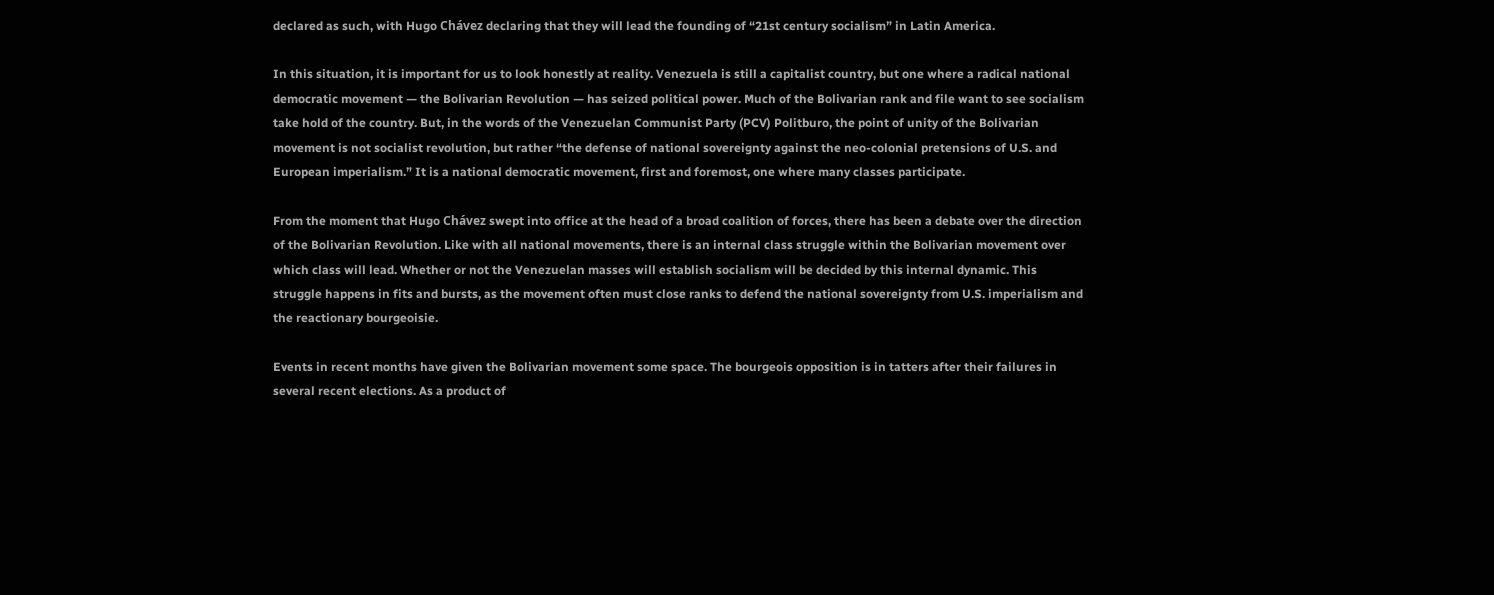declared as such, with Hugo Chávez declaring that they will lead the founding of “21st century socialism” in Latin America.

In this situation, it is important for us to look honestly at reality. Venezuela is still a capitalist country, but one where a radical national democratic movement — the Bolivarian Revolution — has seized political power. Much of the Bolivarian rank and file want to see socialism take hold of the country. But, in the words of the Venezuelan Communist Party (PCV) Politburo, the point of unity of the Bolivarian movement is not socialist revolution, but rather “the defense of national sovereignty against the neo-colonial pretensions of U.S. and European imperialism.” It is a national democratic movement, first and foremost, one where many classes participate.

From the moment that Hugo Chávez swept into office at the head of a broad coalition of forces, there has been a debate over the direction of the Bolivarian Revolution. Like with all national movements, there is an internal class struggle within the Bolivarian movement over which class will lead. Whether or not the Venezuelan masses will establish socialism will be decided by this internal dynamic. This struggle happens in fits and bursts, as the movement often must close ranks to defend the national sovereignty from U.S. imperialism and the reactionary bourgeoisie.

Events in recent months have given the Bolivarian movement some space. The bourgeois opposition is in tatters after their failures in several recent elections. As a product of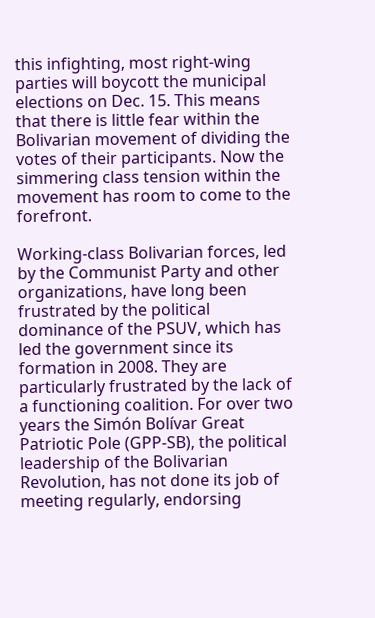this infighting, most right-wing parties will boycott the municipal elections on Dec. 15. This means that there is little fear within the Bolivarian movement of dividing the votes of their participants. Now the simmering class tension within the movement has room to come to the forefront.

Working-class Bolivarian forces, led by the Communist Party and other organizations, have long been frustrated by the political dominance of the PSUV, which has led the government since its formation in 2008. They are particularly frustrated by the lack of a functioning coalition. For over two years the Simón Bolívar Great Patriotic Pole (GPP-SB), the political leadership of the Bolivarian Revolution, has not done its job of meeting regularly, endorsing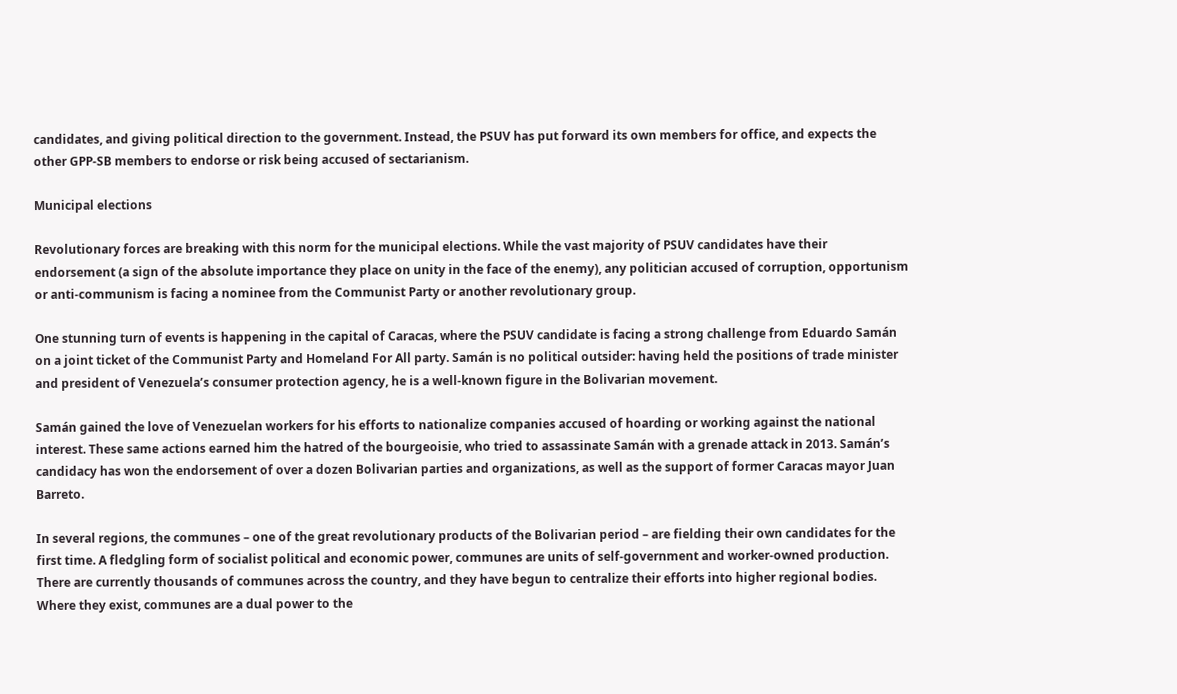candidates, and giving political direction to the government. Instead, the PSUV has put forward its own members for office, and expects the other GPP-SB members to endorse or risk being accused of sectarianism.

Municipal elections

Revolutionary forces are breaking with this norm for the municipal elections. While the vast majority of PSUV candidates have their endorsement (a sign of the absolute importance they place on unity in the face of the enemy), any politician accused of corruption, opportunism or anti-communism is facing a nominee from the Communist Party or another revolutionary group.

One stunning turn of events is happening in the capital of Caracas, where the PSUV candidate is facing a strong challenge from Eduardo Samán on a joint ticket of the Communist Party and Homeland For All party. Samán is no political outsider: having held the positions of trade minister and president of Venezuela’s consumer protection agency, he is a well-known figure in the Bolivarian movement.

Samán gained the love of Venezuelan workers for his efforts to nationalize companies accused of hoarding or working against the national interest. These same actions earned him the hatred of the bourgeoisie, who tried to assassinate Samán with a grenade attack in 2013. Samán’s candidacy has won the endorsement of over a dozen Bolivarian parties and organizations, as well as the support of former Caracas mayor Juan Barreto.

In several regions, the communes – one of the great revolutionary products of the Bolivarian period – are fielding their own candidates for the first time. A fledgling form of socialist political and economic power, communes are units of self-government and worker-owned production. There are currently thousands of communes across the country, and they have begun to centralize their efforts into higher regional bodies. Where they exist, communes are a dual power to the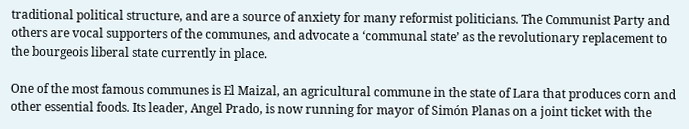traditional political structure, and are a source of anxiety for many reformist politicians. The Communist Party and others are vocal supporters of the communes, and advocate a ‘communal state’ as the revolutionary replacement to the bourgeois liberal state currently in place.

One of the most famous communes is El Maizal, an agricultural commune in the state of Lara that produces corn and other essential foods. Its leader, Angel Prado, is now running for mayor of Simón Planas on a joint ticket with the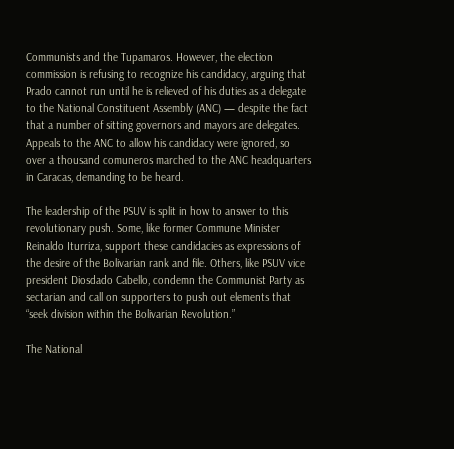Communists and the Tupamaros. However, the election commission is refusing to recognize his candidacy, arguing that Prado cannot run until he is relieved of his duties as a delegate to the National Constituent Assembly (ANC) — despite the fact that a number of sitting governors and mayors are delegates. Appeals to the ANC to allow his candidacy were ignored, so over a thousand comuneros marched to the ANC headquarters in Caracas, demanding to be heard.

The leadership of the PSUV is split in how to answer to this revolutionary push. Some, like former Commune Minister Reinaldo Iturriza, support these candidacies as expressions of the desire of the Bolivarian rank and file. Others, like PSUV vice president Diosdado Cabello, condemn the Communist Party as sectarian and call on supporters to push out elements that “seek division within the Bolivarian Revolution.”

The National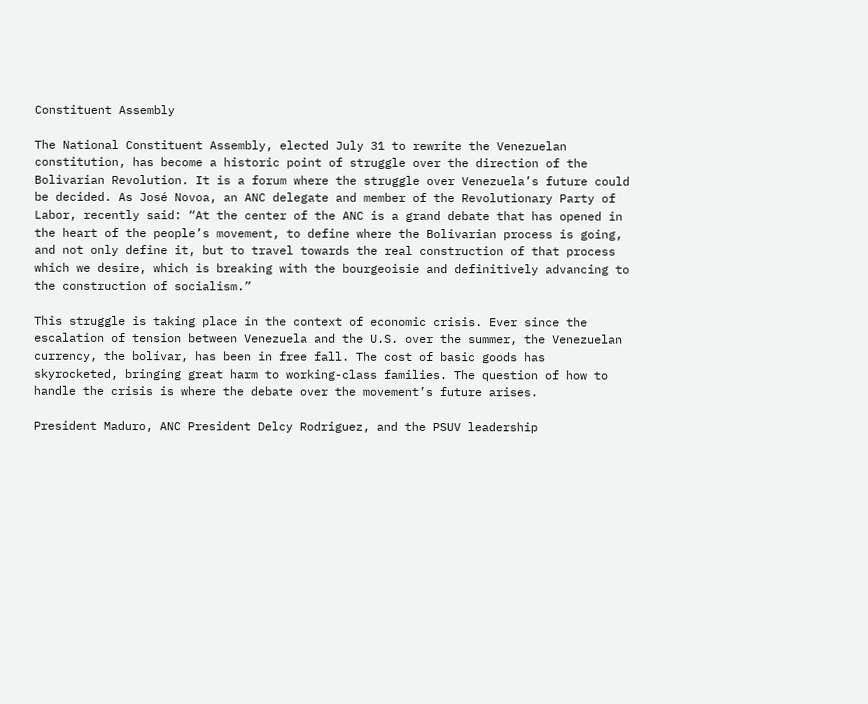Constituent Assembly

The National Constituent Assembly, elected July 31 to rewrite the Venezuelan constitution, has become a historic point of struggle over the direction of the Bolivarian Revolution. It is a forum where the struggle over Venezuela’s future could be decided. As José Novoa, an ANC delegate and member of the Revolutionary Party of Labor, recently said: “At the center of the ANC is a grand debate that has opened in the heart of the people’s movement, to define where the Bolivarian process is going, and not only define it, but to travel towards the real construction of that process which we desire, which is breaking with the bourgeoisie and definitively advancing to the construction of socialism.”

This struggle is taking place in the context of economic crisis. Ever since the escalation of tension between Venezuela and the U.S. over the summer, the Venezuelan currency, the bolívar, has been in free fall. The cost of basic goods has skyrocketed, bringing great harm to working-class families. The question of how to handle the crisis is where the debate over the movement’s future arises.

President Maduro, ANC President Delcy Rodriguez, and the PSUV leadership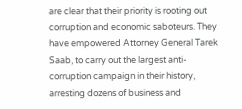are clear that their priority is rooting out corruption and economic saboteurs. They have empowered Attorney General Tarek Saab, to carry out the largest anti-corruption campaign in their history, arresting dozens of business and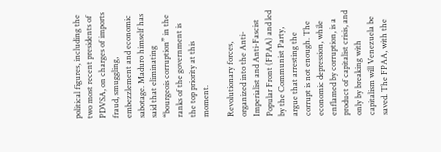political figures, including the two most recent presidents of PDVSA, on charges of imports fraud, smuggling, embezzlement and economic sabotage. Maduro himself has said that eliminating “bourgeois corruption” in the ranks of the government is the top priority at this moment.

Revolutionary forces, organized into the Anti-Imperialist and Anti-Fascist Popular Front (FPAA) and led by the Communist Party, argue that arresting the corrupt is not enough. The economic depression, while enflamed by corruption, is a product of capitalist crisis, and only by breaking with capitalism will Venezuela be saved. The FPAA, with the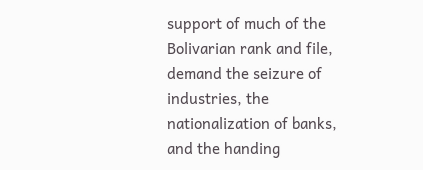support of much of the Bolivarian rank and file, demand the seizure of industries, the nationalization of banks, and the handing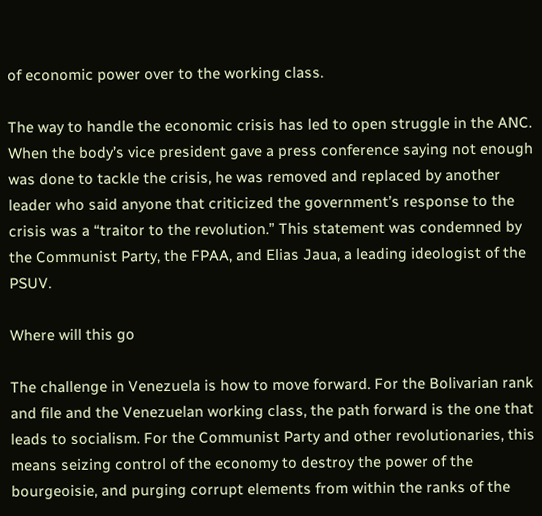of economic power over to the working class.

The way to handle the economic crisis has led to open struggle in the ANC. When the body’s vice president gave a press conference saying not enough was done to tackle the crisis, he was removed and replaced by another leader who said anyone that criticized the government’s response to the crisis was a “traitor to the revolution.” This statement was condemned by the Communist Party, the FPAA, and Elias Jaua, a leading ideologist of the PSUV.

Where will this go

The challenge in Venezuela is how to move forward. For the Bolivarian rank and file and the Venezuelan working class, the path forward is the one that leads to socialism. For the Communist Party and other revolutionaries, this means seizing control of the economy to destroy the power of the bourgeoisie, and purging corrupt elements from within the ranks of the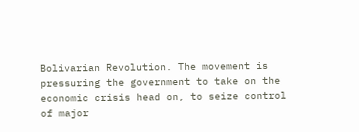Bolivarian Revolution. The movement is pressuring the government to take on the economic crisis head on, to seize control of major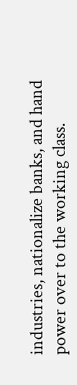industries, nationalize banks, and hand power over to the working class.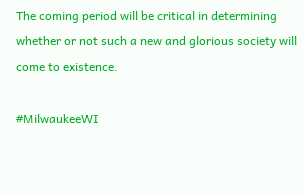The coming period will be critical in determining whether or not such a new and glorious society will come to existence.

#MilwaukeeWI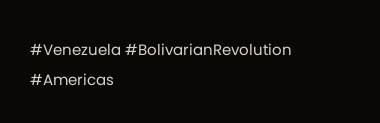#Venezuela #BolivarianRevolution #Americas